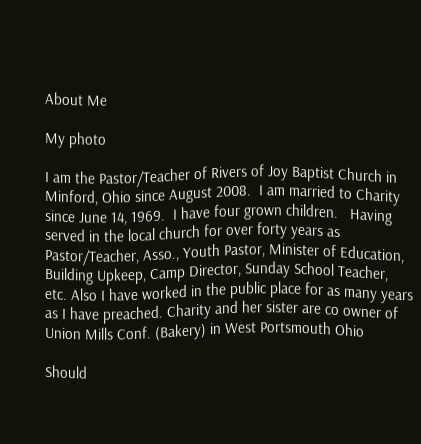About Me

My photo

I am the Pastor/Teacher of Rivers of Joy Baptist Church in Minford, Ohio since August 2008.  I am married to Charity since June 14, 1969.  I have four grown children.   Having served in the local church for over forty years as Pastor/Teacher, Asso., Youth Pastor, Minister of Education, Building Upkeep, Camp Director, Sunday School Teacher, etc. Also I have worked in the public place for as many years as I have preached. Charity and her sister are co owner of Union Mills Conf. (Bakery) in West Portsmouth Ohio

Should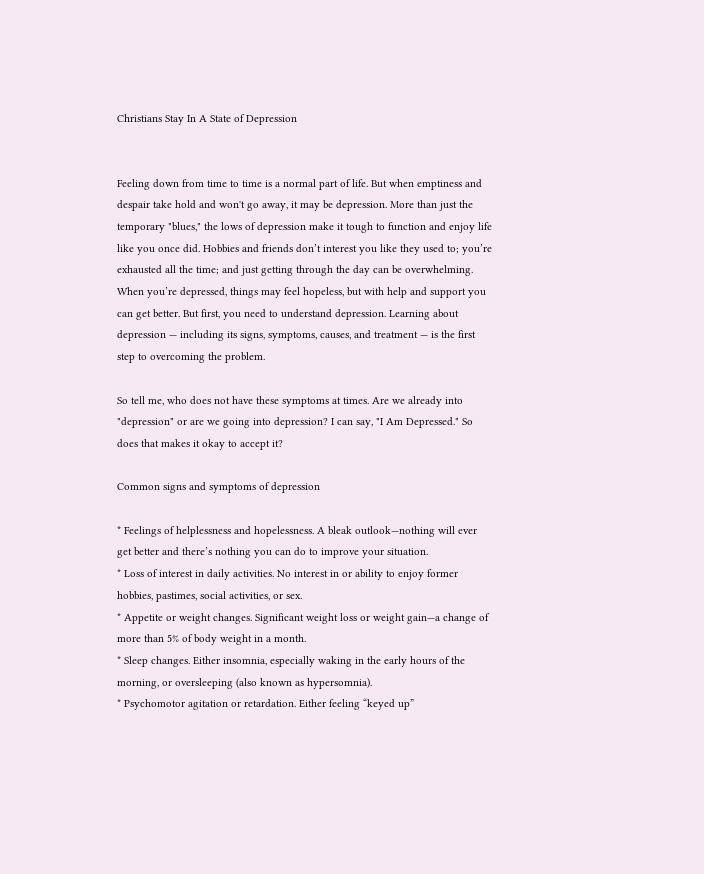Christians Stay In A State of Depression


Feeling down from time to time is a normal part of life. But when emptiness and despair take hold and won't go away, it may be depression. More than just the temporary "blues," the lows of depression make it tough to function and enjoy life like you once did. Hobbies and friends don’t interest you like they used to; you’re exhausted all the time; and just getting through the day can be overwhelming. When you’re depressed, things may feel hopeless, but with help and support you can get better. But first, you need to understand depression. Learning about depression — including its signs, symptoms, causes, and treatment — is the first step to overcoming the problem.

So tell me, who does not have these symptoms at times. Are we already into "depression" or are we going into depression? I can say, "I Am Depressed." So does that makes it okay to accept it?

Common signs and symptoms of depression

* Feelings of helplessness and hopelessness. A bleak outlook—nothing will ever get better and there’s nothing you can do to improve your situation.
* Loss of interest in daily activities. No interest in or ability to enjoy former hobbies, pastimes, social activities, or sex.
* Appetite or weight changes. Significant weight loss or weight gain—a change of more than 5% of body weight in a month.
* Sleep changes. Either insomnia, especially waking in the early hours of the morning, or oversleeping (also known as hypersomnia).
* Psychomotor agitation or retardation. Either feeling “keyed up”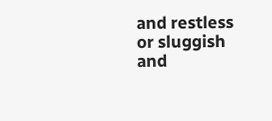and restless or sluggish and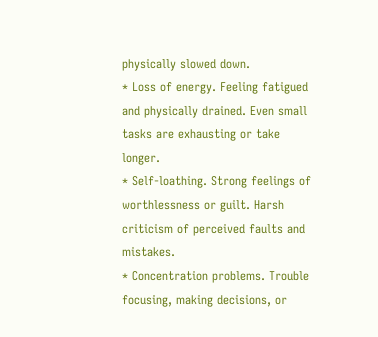physically slowed down.
* Loss of energy. Feeling fatigued and physically drained. Even small tasks are exhausting or take longer.
* Self-loathing. Strong feelings of worthlessness or guilt. Harsh criticism of perceived faults and mistakes.
* Concentration problems. Trouble focusing, making decisions, or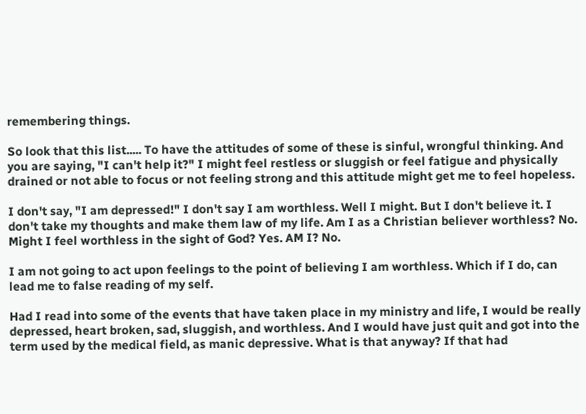remembering things.

So look that this list..... To have the attitudes of some of these is sinful, wrongful thinking. And you are saying, "I can't help it?" I might feel restless or sluggish or feel fatigue and physically drained or not able to focus or not feeling strong and this attitude might get me to feel hopeless.

I don't say, "I am depressed!" I don't say I am worthless. Well I might. But I don't believe it. I don't take my thoughts and make them law of my life. Am I as a Christian believer worthless? No. Might I feel worthless in the sight of God? Yes. AM I? No.

I am not going to act upon feelings to the point of believing I am worthless. Which if I do, can lead me to false reading of my self.

Had I read into some of the events that have taken place in my ministry and life, I would be really depressed, heart broken, sad, sluggish, and worthless. And I would have just quit and got into the term used by the medical field, as manic depressive. What is that anyway? If that had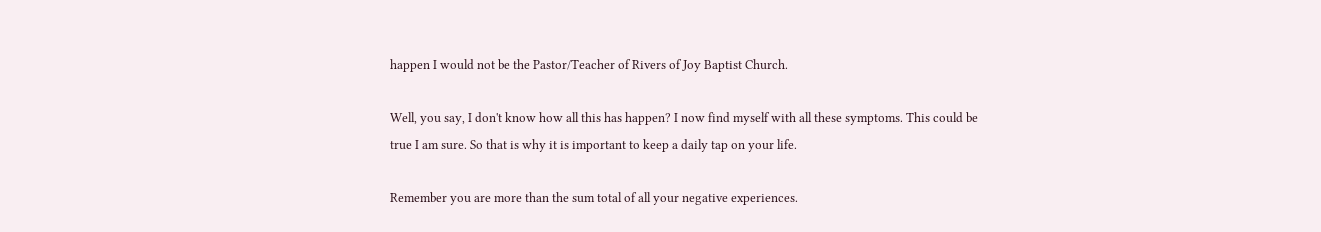happen I would not be the Pastor/Teacher of Rivers of Joy Baptist Church.

Well, you say, I don't know how all this has happen? I now find myself with all these symptoms. This could be true I am sure. So that is why it is important to keep a daily tap on your life.

Remember you are more than the sum total of all your negative experiences.